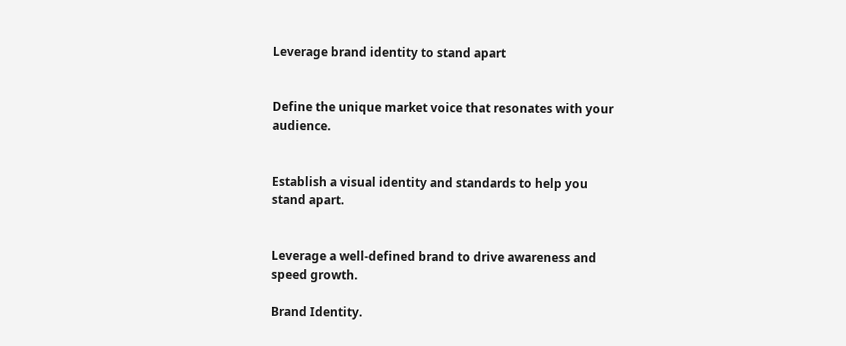Leverage brand identity to stand apart


Define the unique market voice that resonates with your audience.


Establish a visual identity and standards to help you stand apart.


Leverage a well-defined brand to drive awareness and speed growth.

Brand Identity.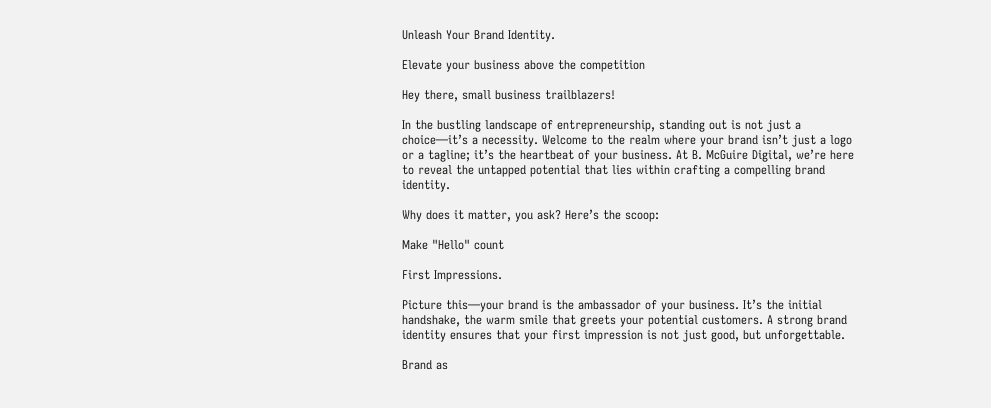Unleash Your Brand Identity.

Elevate your business above the competition

Hey there, small business trailblazers!

In the bustling landscape of entrepreneurship, standing out is not just a choice—it’s a necessity. Welcome to the realm where your brand isn’t just a logo or a tagline; it’s the heartbeat of your business. At B. McGuire Digital, we’re here to reveal the untapped potential that lies within crafting a compelling brand identity.

Why does it matter, you ask? Here’s the scoop:

Make "Hello" count

First Impressions.

Picture this—your brand is the ambassador of your business. It’s the initial handshake, the warm smile that greets your potential customers. A strong brand identity ensures that your first impression is not just good, but unforgettable.

Brand as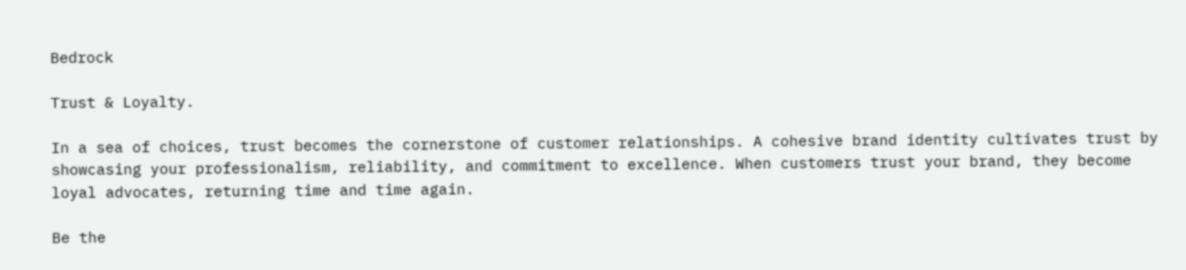Bedrock

Trust & Loyalty.

In a sea of choices, trust becomes the cornerstone of customer relationships. A cohesive brand identity cultivates trust by showcasing your professionalism, reliability, and commitment to excellence. When customers trust your brand, they become loyal advocates, returning time and time again.

Be the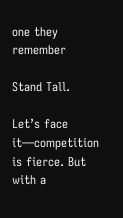one they remember

Stand Tall.

Let’s face it—competition is fierce. But with a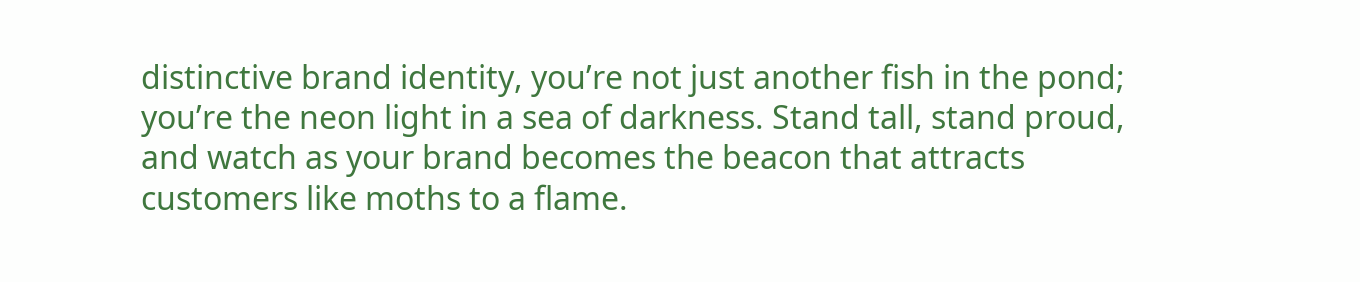distinctive brand identity, you’re not just another fish in the pond; you’re the neon light in a sea of darkness. Stand tall, stand proud, and watch as your brand becomes the beacon that attracts customers like moths to a flame.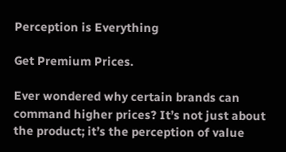Perception is Everything

Get Premium Prices.

Ever wondered why certain brands can command higher prices? It’s not just about the product; it’s the perception of value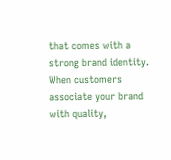that comes with a strong brand identity. When customers associate your brand with quality,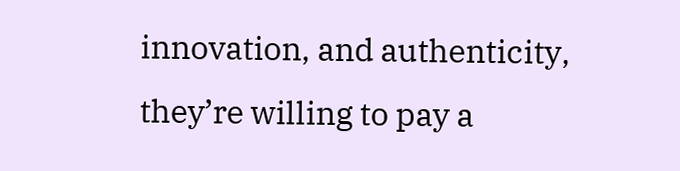innovation, and authenticity, they’re willing to pay a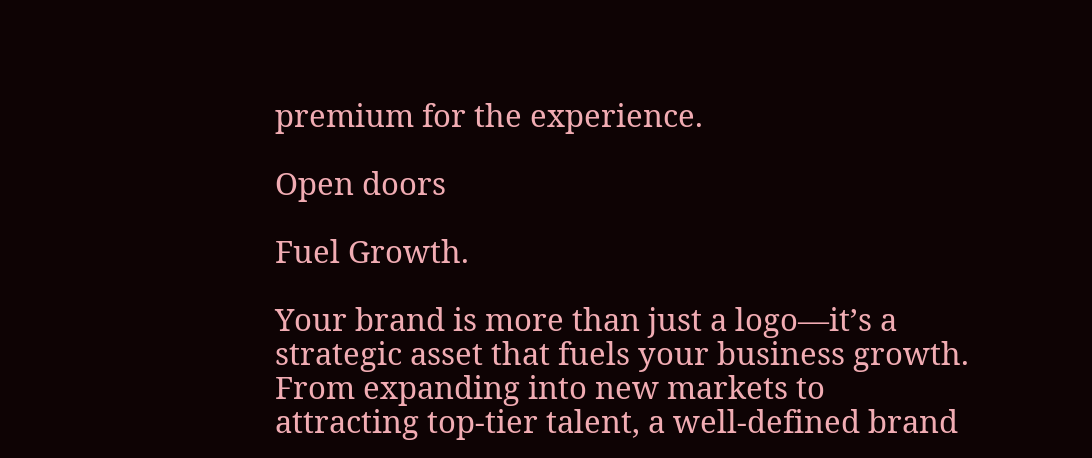premium for the experience.

Open doors

Fuel Growth.

Your brand is more than just a logo—it’s a strategic asset that fuels your business growth. From expanding into new markets to attracting top-tier talent, a well-defined brand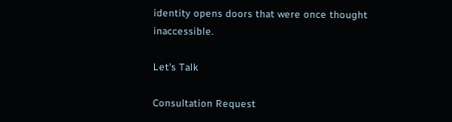identity opens doors that were once thought inaccessible.

Let's Talk

Consultation Request